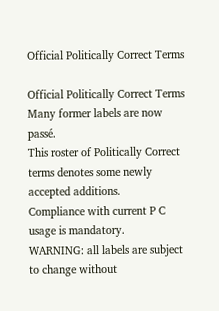Official Politically Correct Terms

Official Politically Correct Terms
Many former labels are now passé.
This roster of Politically Correct terms denotes some newly accepted additions.
Compliance with current P C usage is mandatory.
WARNING: all labels are subject to change without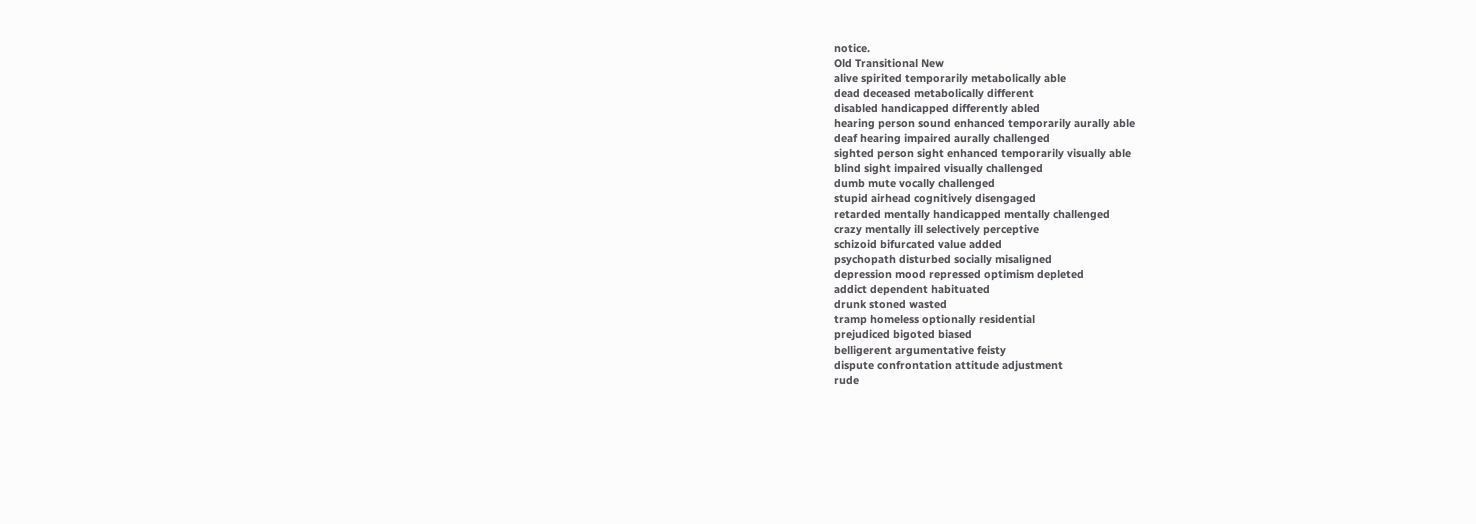notice.
Old Transitional New
alive spirited temporarily metabolically able
dead deceased metabolically different
disabled handicapped differently abled
hearing person sound enhanced temporarily aurally able
deaf hearing impaired aurally challenged
sighted person sight enhanced temporarily visually able
blind sight impaired visually challenged
dumb mute vocally challenged
stupid airhead cognitively disengaged
retarded mentally handicapped mentally challenged
crazy mentally ill selectively perceptive
schizoid bifurcated value added
psychopath disturbed socially misaligned
depression mood repressed optimism depleted
addict dependent habituated
drunk stoned wasted
tramp homeless optionally residential
prejudiced bigoted biased
belligerent argumentative feisty
dispute confrontation attitude adjustment
rude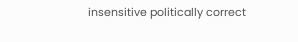insensitive politically correct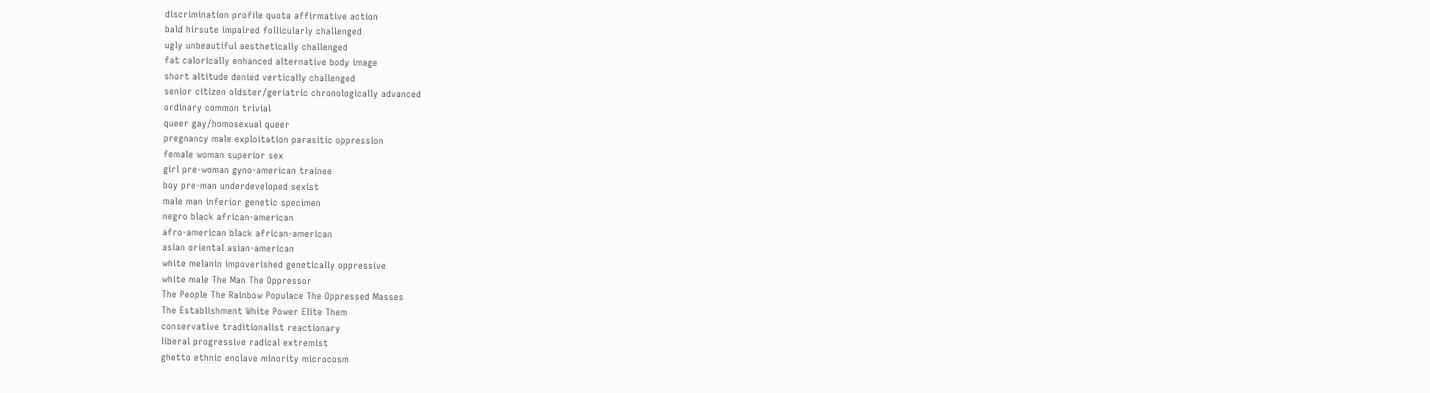discrimination profile quota affirmative action
bald hirsute impaired follicularly challenged
ugly unbeautiful aesthetically challenged
fat calorically enhanced alternative body image
short altitude denied vertically challenged
senior citizen oldster/geriatric chronologically advanced
ordinary common trivial
queer gay/homosexual queer
pregnancy male exploitation parasitic oppression
female woman superior sex
girl pre-woman gyno-american trainee
boy pre-man underdeveloped sexist
male man inferior genetic specimen
negro black african-american
afro-american black african-american
asian oriental asian-american
white melanin impoverished genetically oppressive
white male The Man The Oppressor
The People The Rainbow Populace The Oppressed Masses
The Establishment White Power Elite Them
conservative traditionalist reactionary
liberal progressive radical extremist
ghetto ethnic enclave minority microcosm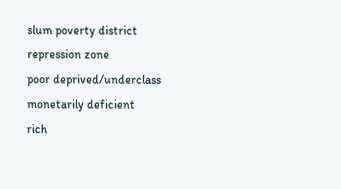slum poverty district repression zone
poor deprived/underclass monetarily deficient
rich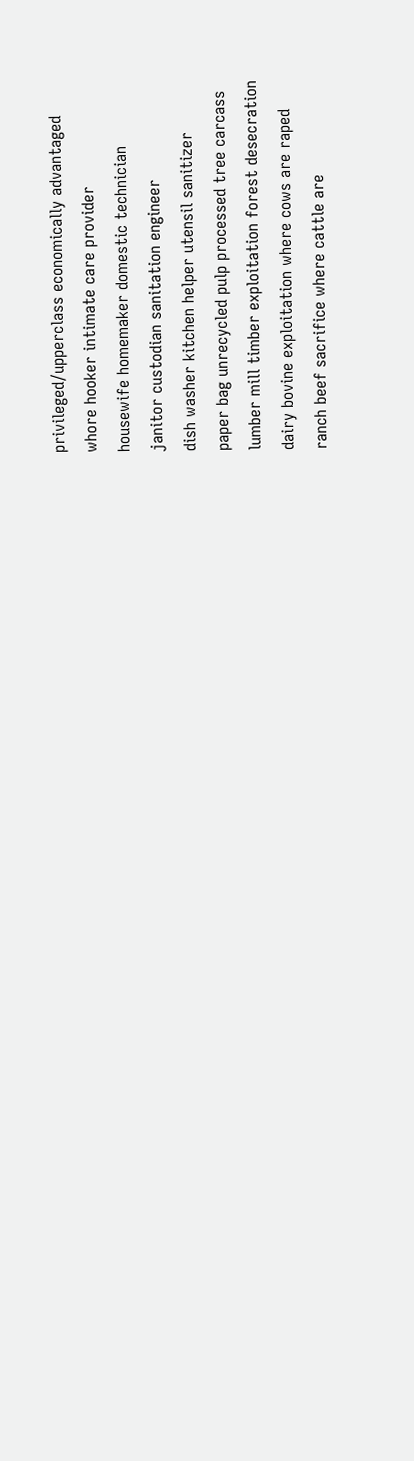privileged/upperclass economically advantaged
whore hooker intimate care provider
housewife homemaker domestic technician
janitor custodian sanitation engineer
dish washer kitchen helper utensil sanitizer
paper bag unrecycled pulp processed tree carcass
lumber mill timber exploitation forest desecration
dairy bovine exploitation where cows are raped
ranch beef sacrifice where cattle are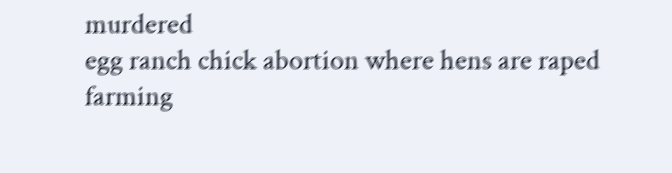murdered
egg ranch chick abortion where hens are raped
farming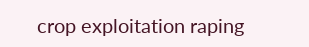crop exploitation raping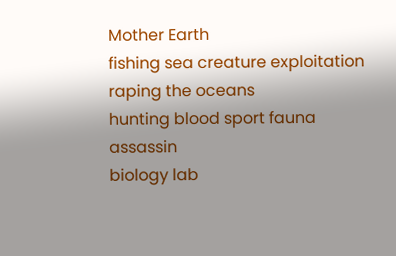Mother Earth
fishing sea creature exploitation raping the oceans
hunting blood sport fauna assassin
biology lab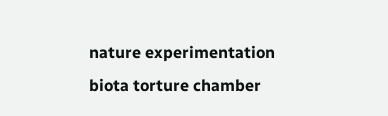nature experimentation biota torture chamber